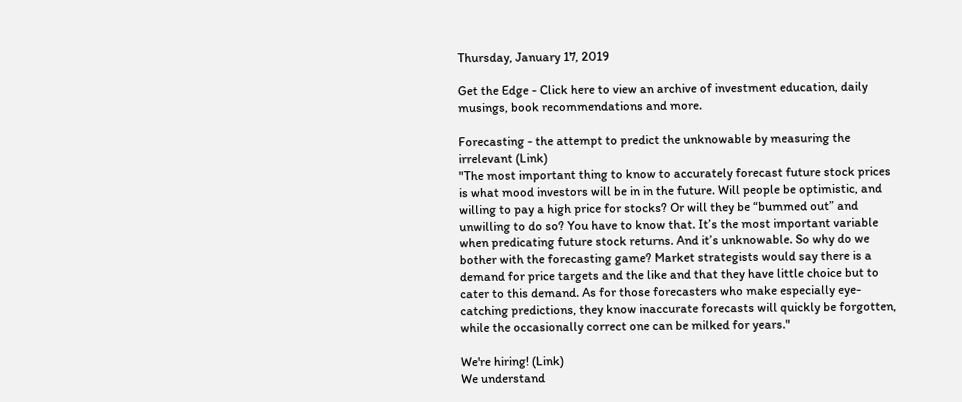Thursday, January 17, 2019

Get the Edge - Click here to view an archive of investment education, daily musings, book recommendations and more.

Forecasting - the attempt to predict the unknowable by measuring the irrelevant (Link)
"The most important thing to know to accurately forecast future stock prices is what mood investors will be in in the future. Will people be optimistic, and willing to pay a high price for stocks? Or will they be “bummed out” and unwilling to do so? You have to know that. It’s the most important variable when predicating future stock returns. And it’s unknowable. So why do we bother with the forecasting game? Market strategists would say there is a demand for price targets and the like and that they have little choice but to cater to this demand. As for those forecasters who make especially eye-catching predictions, they know inaccurate forecasts will quickly be forgotten, while the occasionally correct one can be milked for years."

We're hiring! (Link)
We understand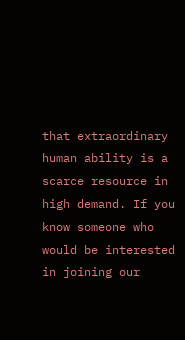that extraordinary human ability is a scarce resource in high demand. If you know someone who would be interested in joining our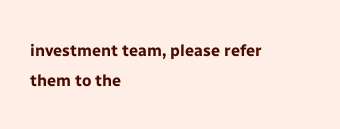investment team, please refer them to the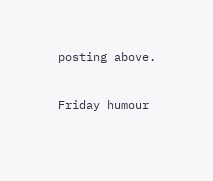posting above.

Friday humour